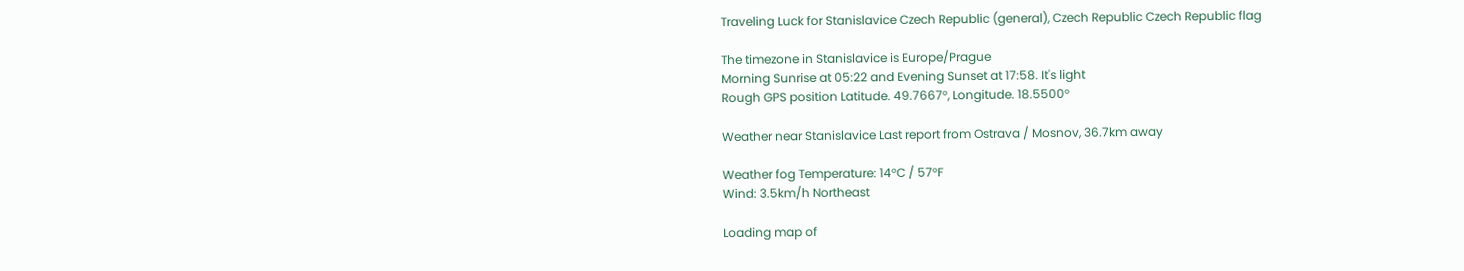Traveling Luck for Stanislavice Czech Republic (general), Czech Republic Czech Republic flag

The timezone in Stanislavice is Europe/Prague
Morning Sunrise at 05:22 and Evening Sunset at 17:58. It's light
Rough GPS position Latitude. 49.7667°, Longitude. 18.5500°

Weather near Stanislavice Last report from Ostrava / Mosnov, 36.7km away

Weather fog Temperature: 14°C / 57°F
Wind: 3.5km/h Northeast

Loading map of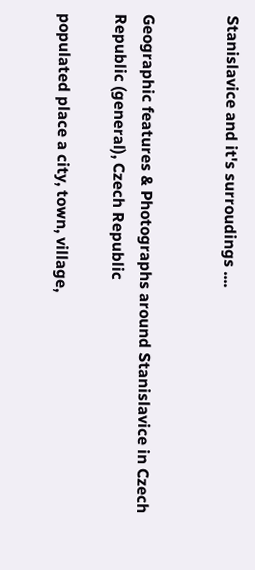Stanislavice and it's surroudings ....


Geographic features & Photographs around Stanislavice in Czech Republic (general), Czech Republic

populated place a city, town, village,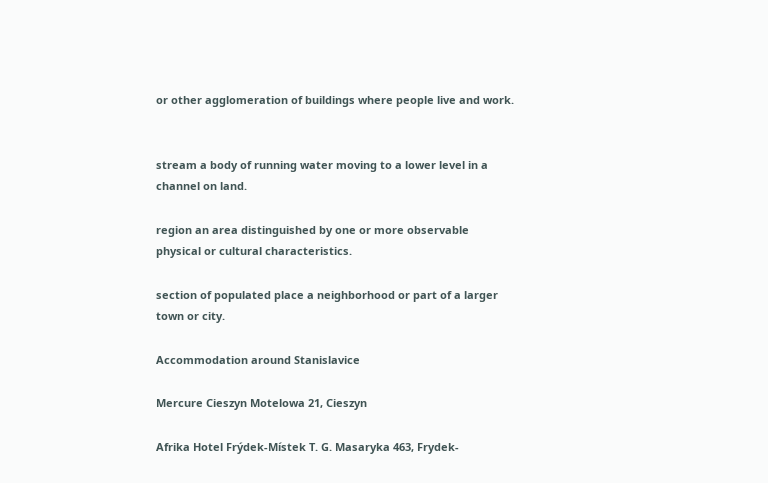or other agglomeration of buildings where people live and work.


stream a body of running water moving to a lower level in a channel on land.

region an area distinguished by one or more observable physical or cultural characteristics.

section of populated place a neighborhood or part of a larger town or city.

Accommodation around Stanislavice

Mercure Cieszyn Motelowa 21, Cieszyn

Afrika Hotel Frýdek-Místek T. G. Masaryka 463, Frydek-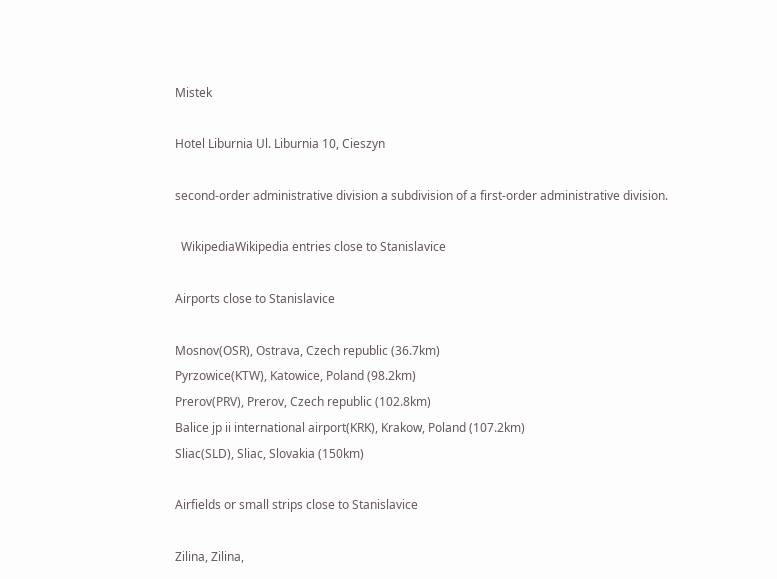Mistek

Hotel Liburnia Ul. Liburnia 10, Cieszyn

second-order administrative division a subdivision of a first-order administrative division.

  WikipediaWikipedia entries close to Stanislavice

Airports close to Stanislavice

Mosnov(OSR), Ostrava, Czech republic (36.7km)
Pyrzowice(KTW), Katowice, Poland (98.2km)
Prerov(PRV), Prerov, Czech republic (102.8km)
Balice jp ii international airport(KRK), Krakow, Poland (107.2km)
Sliac(SLD), Sliac, Slovakia (150km)

Airfields or small strips close to Stanislavice

Zilina, Zilina,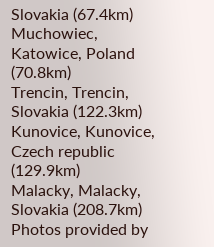Slovakia (67.4km)
Muchowiec, Katowice, Poland (70.8km)
Trencin, Trencin, Slovakia (122.3km)
Kunovice, Kunovice, Czech republic (129.9km)
Malacky, Malacky, Slovakia (208.7km)
Photos provided by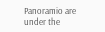Panoramio are under the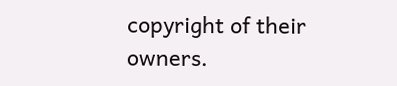copyright of their owners.